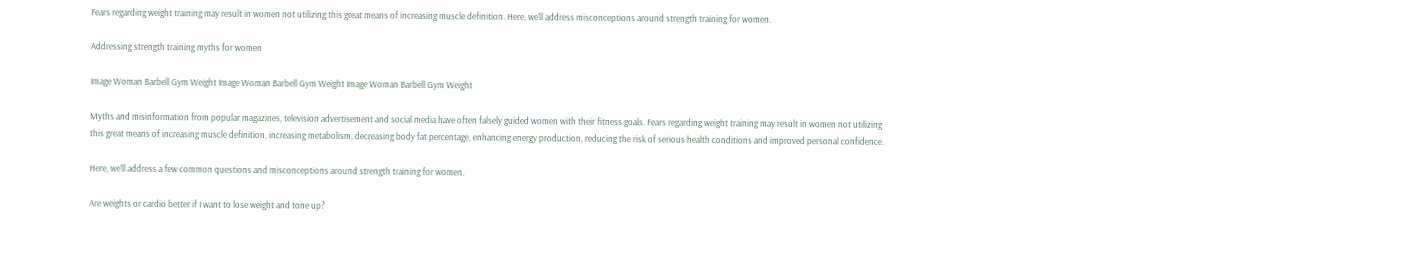Fears regarding weight training may result in women not utilizing this great means of increasing muscle definition. Here, we'll address misconceptions around strength training for women.

Addressing strength training myths for women

Image Woman Barbell Gym Weight Image Woman Barbell Gym Weight Image Woman Barbell Gym Weight

Myths and misinformation from popular magazines, television advertisement and social media have often falsely guided women with their fitness goals. Fears regarding weight training may result in women not utilizing this great means of increasing muscle definition, increasing metabolism, decreasing body fat percentage, enhancing energy production, reducing the risk of serious health conditions and improved personal confidence.

Here, we’ll address a few common questions and misconceptions around strength training for women.

Are weights or cardio better if I want to lose weight and tone up?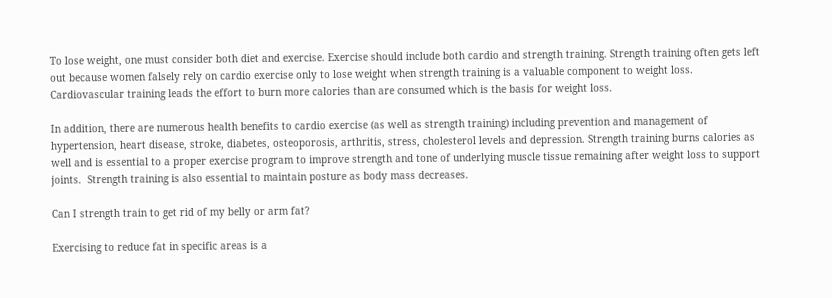To lose weight, one must consider both diet and exercise. Exercise should include both cardio and strength training. Strength training often gets left out because women falsely rely on cardio exercise only to lose weight when strength training is a valuable component to weight loss. Cardiovascular training leads the effort to burn more calories than are consumed which is the basis for weight loss.

In addition, there are numerous health benefits to cardio exercise (as well as strength training) including prevention and management of hypertension, heart disease, stroke, diabetes, osteoporosis, arthritis, stress, cholesterol levels and depression. Strength training burns calories as well and is essential to a proper exercise program to improve strength and tone of underlying muscle tissue remaining after weight loss to support joints.  Strength training is also essential to maintain posture as body mass decreases.

Can I strength train to get rid of my belly or arm fat?

Exercising to reduce fat in specific areas is a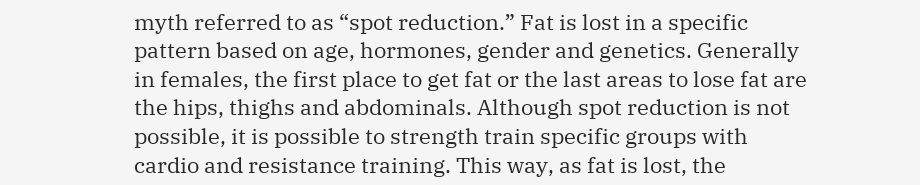myth referred to as “spot reduction.” Fat is lost in a specific pattern based on age, hormones, gender and genetics. Generally in females, the first place to get fat or the last areas to lose fat are the hips, thighs and abdominals. Although spot reduction is not possible, it is possible to strength train specific groups with cardio and resistance training. This way, as fat is lost, the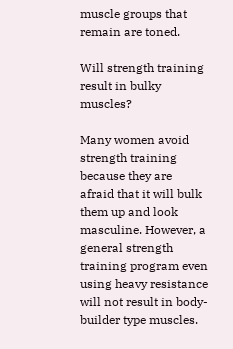muscle groups that remain are toned.

Will strength training result in bulky muscles?

Many women avoid strength training because they are afraid that it will bulk them up and look masculine. However, a general strength training program even using heavy resistance will not result in body-builder type muscles.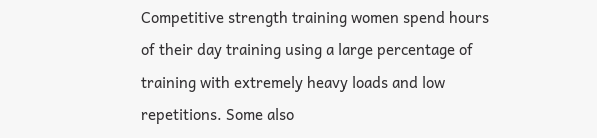Competitive strength training women spend hours of their day training using a large percentage of training with extremely heavy loads and low repetitions. Some also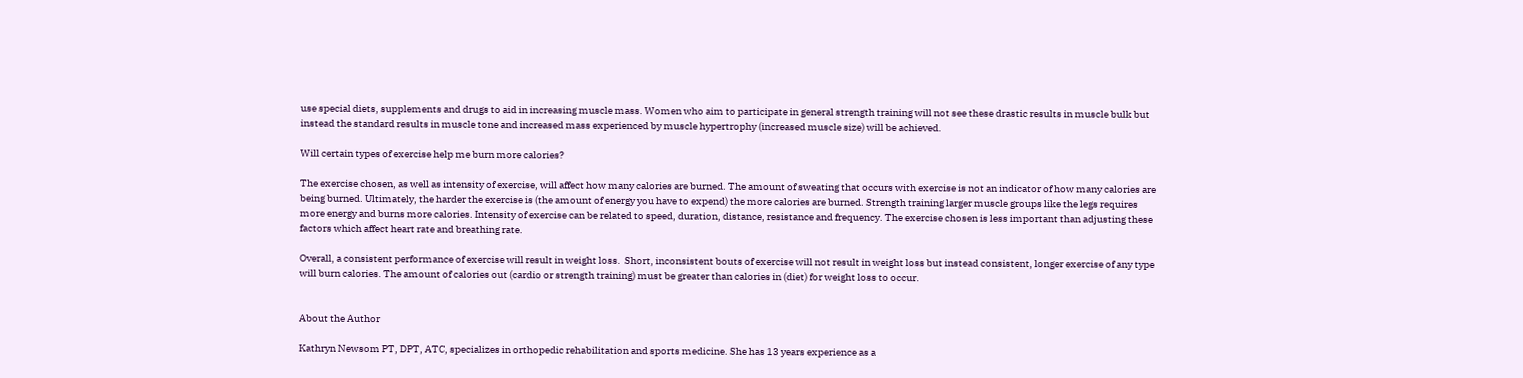use special diets, supplements and drugs to aid in increasing muscle mass. Women who aim to participate in general strength training will not see these drastic results in muscle bulk but instead the standard results in muscle tone and increased mass experienced by muscle hypertrophy (increased muscle size) will be achieved.

Will certain types of exercise help me burn more calories?

The exercise chosen, as well as intensity of exercise, will affect how many calories are burned. The amount of sweating that occurs with exercise is not an indicator of how many calories are being burned. Ultimately, the harder the exercise is (the amount of energy you have to expend) the more calories are burned. Strength training larger muscle groups like the legs requires more energy and burns more calories. Intensity of exercise can be related to speed, duration, distance, resistance and frequency. The exercise chosen is less important than adjusting these factors which affect heart rate and breathing rate.

Overall, a consistent performance of exercise will result in weight loss.  Short, inconsistent bouts of exercise will not result in weight loss but instead consistent, longer exercise of any type will burn calories. The amount of calories out (cardio or strength training) must be greater than calories in (diet) for weight loss to occur.


About the Author

Kathryn Newsom PT, DPT, ATC, specializes in orthopedic rehabilitation and sports medicine. She has 13 years experience as a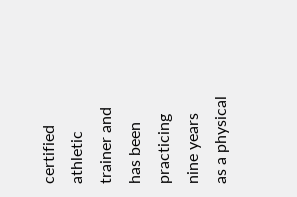certified athletic trainer and has been practicing nine years as a physical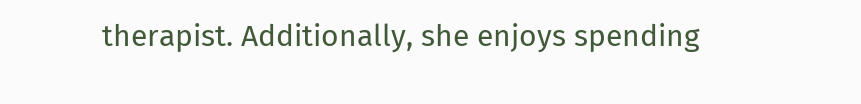therapist. Additionally, she enjoys spending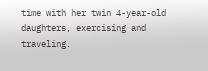time with her twin 4-year-old daughters, exercising and traveling.